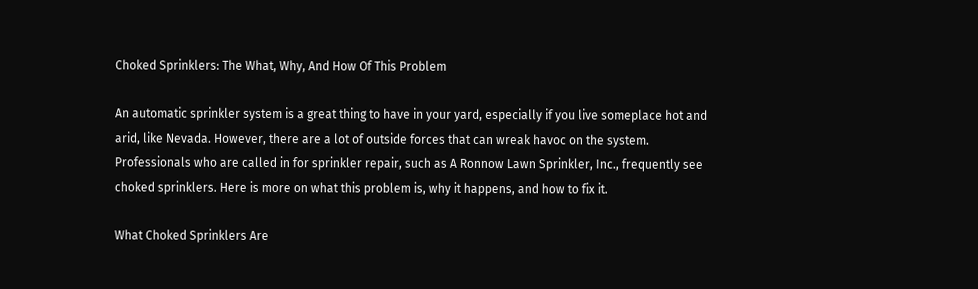Choked Sprinklers: The What, Why, And How Of This Problem

An automatic sprinkler system is a great thing to have in your yard, especially if you live someplace hot and arid, like Nevada. However, there are a lot of outside forces that can wreak havoc on the system. Professionals who are called in for sprinkler repair, such as A Ronnow Lawn Sprinkler, Inc., frequently see choked sprinklers. Here is more on what this problem is, why it happens, and how to fix it.

What Choked Sprinklers Are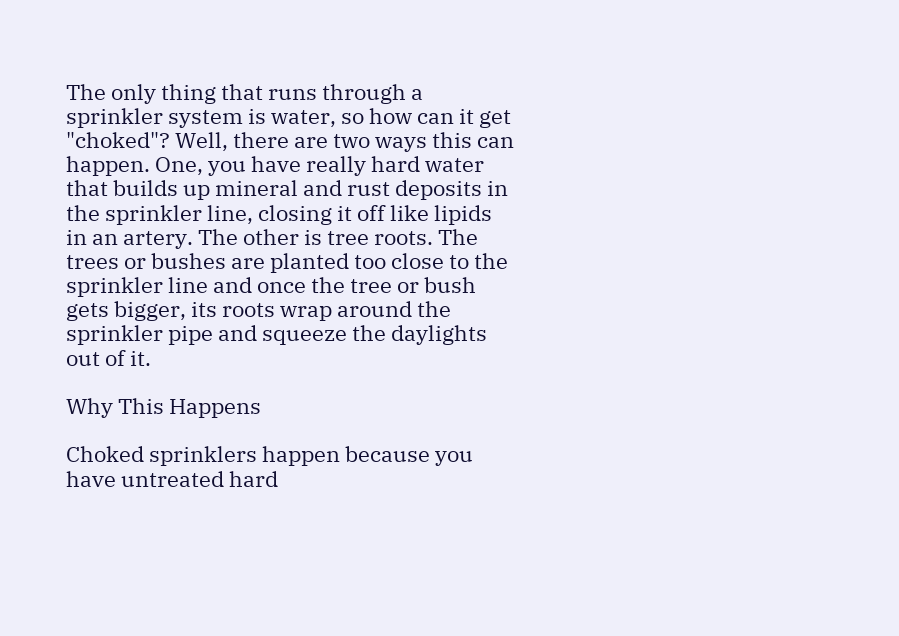The only thing that runs through a sprinkler system is water, so how can it get "choked"? Well, there are two ways this can happen. One, you have really hard water that builds up mineral and rust deposits in the sprinkler line, closing it off like lipids in an artery. The other is tree roots. The trees or bushes are planted too close to the sprinkler line and once the tree or bush gets bigger, its roots wrap around the sprinkler pipe and squeeze the daylights out of it.

Why This Happens

Choked sprinklers happen because you have untreated hard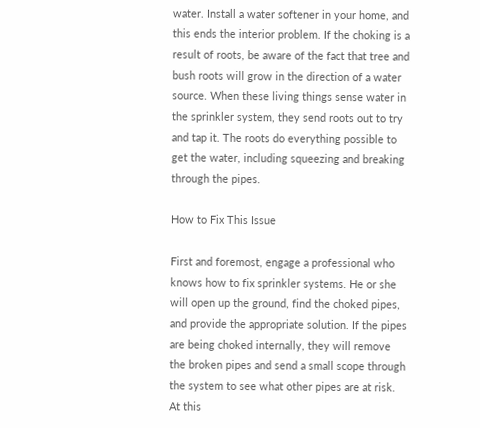water. Install a water softener in your home, and this ends the interior problem. If the choking is a result of roots, be aware of the fact that tree and bush roots will grow in the direction of a water source. When these living things sense water in the sprinkler system, they send roots out to try and tap it. The roots do everything possible to get the water, including squeezing and breaking through the pipes.

How to Fix This Issue

First and foremost, engage a professional who knows how to fix sprinkler systems. He or she will open up the ground, find the choked pipes, and provide the appropriate solution. If the pipes are being choked internally, they will remove the broken pipes and send a small scope through the system to see what other pipes are at risk. At this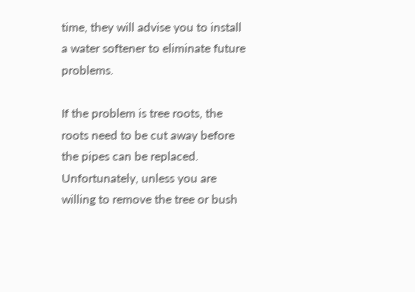time, they will advise you to install a water softener to eliminate future problems.

If the problem is tree roots, the roots need to be cut away before the pipes can be replaced. Unfortunately, unless you are willing to remove the tree or bush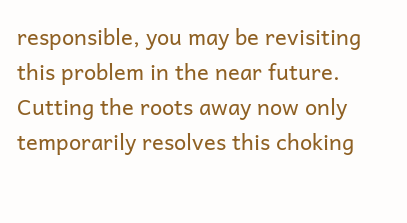responsible, you may be revisiting this problem in the near future. Cutting the roots away now only temporarily resolves this choking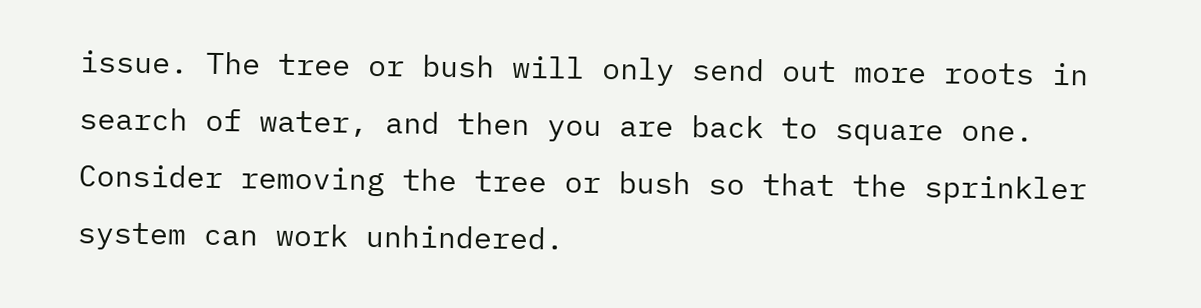issue. The tree or bush will only send out more roots in search of water, and then you are back to square one. Consider removing the tree or bush so that the sprinkler system can work unhindered.